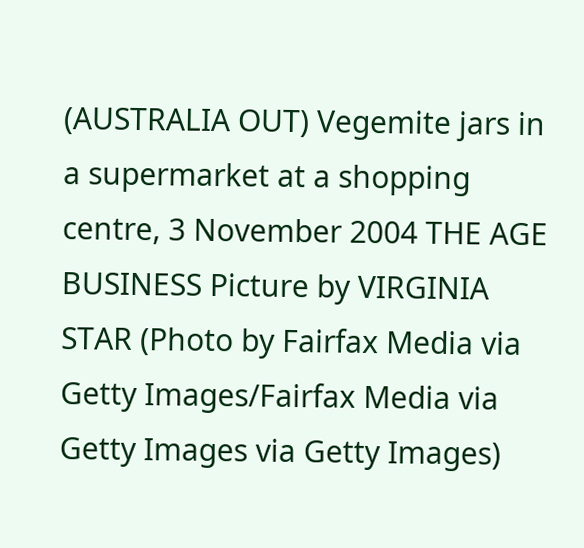(AUSTRALIA OUT) Vegemite jars in a supermarket at a shopping centre, 3 November 2004 THE AGE BUSINESS Picture by VIRGINIA STAR (Photo by Fairfax Media via Getty Images/Fairfax Media via Getty Images via Getty Images)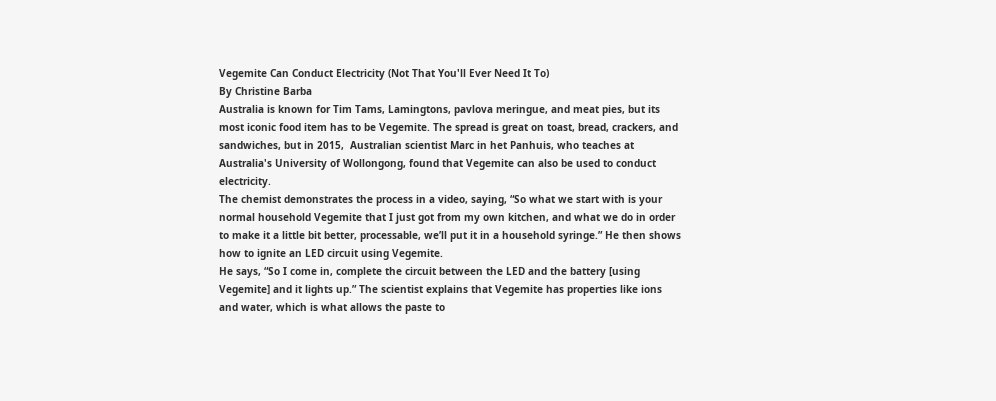Vegemite Can Conduct Electricity (Not That You'll Ever Need It To)
By Christine Barba
Australia is known for Tim Tams, Lamingtons, pavlova meringue, and meat pies, but its most iconic food item has to be Vegemite. The spread is great on toast, bread, crackers, and sandwiches, but in 2015,  Australian scientist Marc in het Panhuis, who teaches at Australia's University of Wollongong, found that Vegemite can also be used to conduct electricity.
The chemist demonstrates the process in a video, saying, “So what we start with is your normal household Vegemite that I just got from my own kitchen, and what we do in order to make it a little bit better, processable, we’ll put it in a household syringe.” He then shows how to ignite an LED circuit using Vegemite.
He says, “So I come in, complete the circuit between the LED and the battery [using Vegemite] and it lights up.” The scientist explains that Vegemite has properties like ions and water, which is what allows the paste to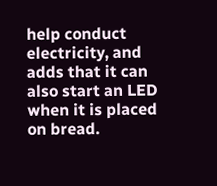help conduct electricity, and adds that it can also start an LED when it is placed on bread.